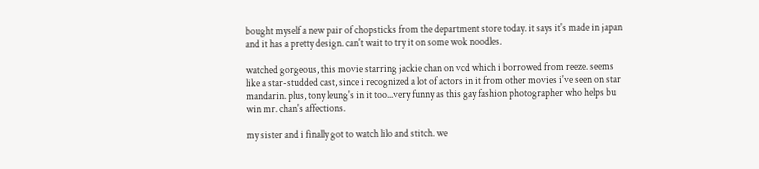bought myself a new pair of chopsticks from the department store today. it says it's made in japan and it has a pretty design. can't wait to try it on some wok noodles.

watched gorgeous, this movie starring jackie chan on vcd which i borrowed from reeze. seems like a star-studded cast, since i recognized a lot of actors in it from other movies i've seen on star mandarin. plus, tony leung's in it too...very funny as this gay fashion photographer who helps bu win mr. chan's affections.

my sister and i finally got to watch lilo and stitch. we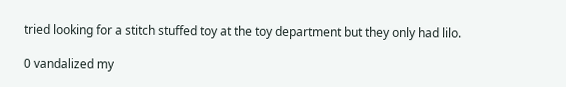tried looking for a stitch stuffed toy at the toy department but they only had lilo.

0 vandalized my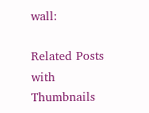wall:

Related Posts with Thumbnails